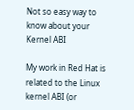Not so easy way to know about your Kernel ABI

My work in Red Hat is related to the Linux kernel ABI (or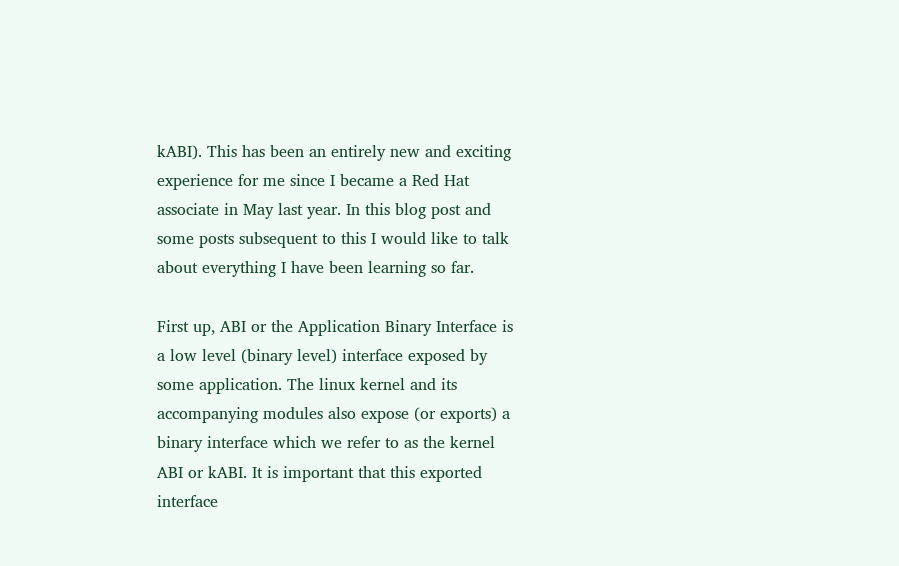kABI). This has been an entirely new and exciting experience for me since I became a Red Hat associate in May last year. In this blog post and some posts subsequent to this I would like to talk about everything I have been learning so far.

First up, ABI or the Application Binary Interface is a low level (binary level) interface exposed by some application. The linux kernel and its accompanying modules also expose (or exports) a binary interface which we refer to as the kernel ABI or kABI. It is important that this exported interface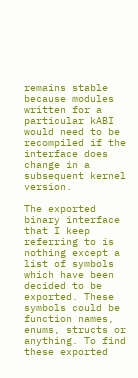remains stable because modules written for a particular kABI would need to be recompiled if the interface does change in a subsequent kernel version.

The exported binary interface that I keep referring to is nothing except a list of symbols which have been decided to be exported. These symbols could be function names, enums, structs or anything. To find these exported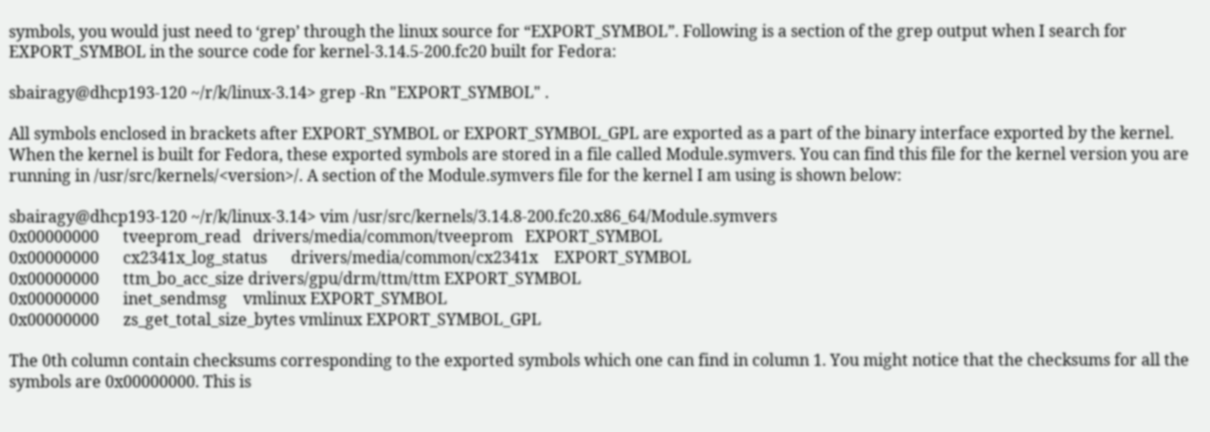symbols, you would just need to ‘grep’ through the linux source for “EXPORT_SYMBOL”. Following is a section of the grep output when I search for EXPORT_SYMBOL in the source code for kernel-3.14.5-200.fc20 built for Fedora:

sbairagy@dhcp193-120 ~/r/k/linux-3.14> grep -Rn "EXPORT_SYMBOL" .

All symbols enclosed in brackets after EXPORT_SYMBOL or EXPORT_SYMBOL_GPL are exported as a part of the binary interface exported by the kernel. When the kernel is built for Fedora, these exported symbols are stored in a file called Module.symvers. You can find this file for the kernel version you are running in /usr/src/kernels/<version>/. A section of the Module.symvers file for the kernel I am using is shown below:

sbairagy@dhcp193-120 ~/r/k/linux-3.14> vim /usr/src/kernels/3.14.8-200.fc20.x86_64/Module.symvers
0x00000000      tveeprom_read   drivers/media/common/tveeprom   EXPORT_SYMBOL
0x00000000      cx2341x_log_status      drivers/media/common/cx2341x    EXPORT_SYMBOL
0x00000000      ttm_bo_acc_size drivers/gpu/drm/ttm/ttm EXPORT_SYMBOL
0x00000000      inet_sendmsg    vmlinux EXPORT_SYMBOL
0x00000000      zs_get_total_size_bytes vmlinux EXPORT_SYMBOL_GPL

The 0th column contain checksums corresponding to the exported symbols which one can find in column 1. You might notice that the checksums for all the symbols are 0x00000000. This is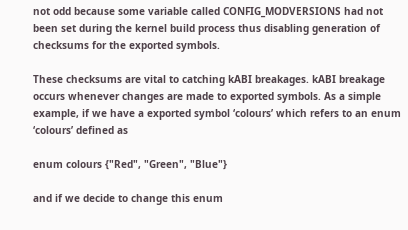not odd because some variable called CONFIG_MODVERSIONS had not been set during the kernel build process thus disabling generation of checksums for the exported symbols.

These checksums are vital to catching kABI breakages. kABI breakage occurs whenever changes are made to exported symbols. As a simple example, if we have a exported symbol ‘colours’ which refers to an enum ‘colours’ defined as

enum colours {"Red", "Green", "Blue"}

and if we decide to change this enum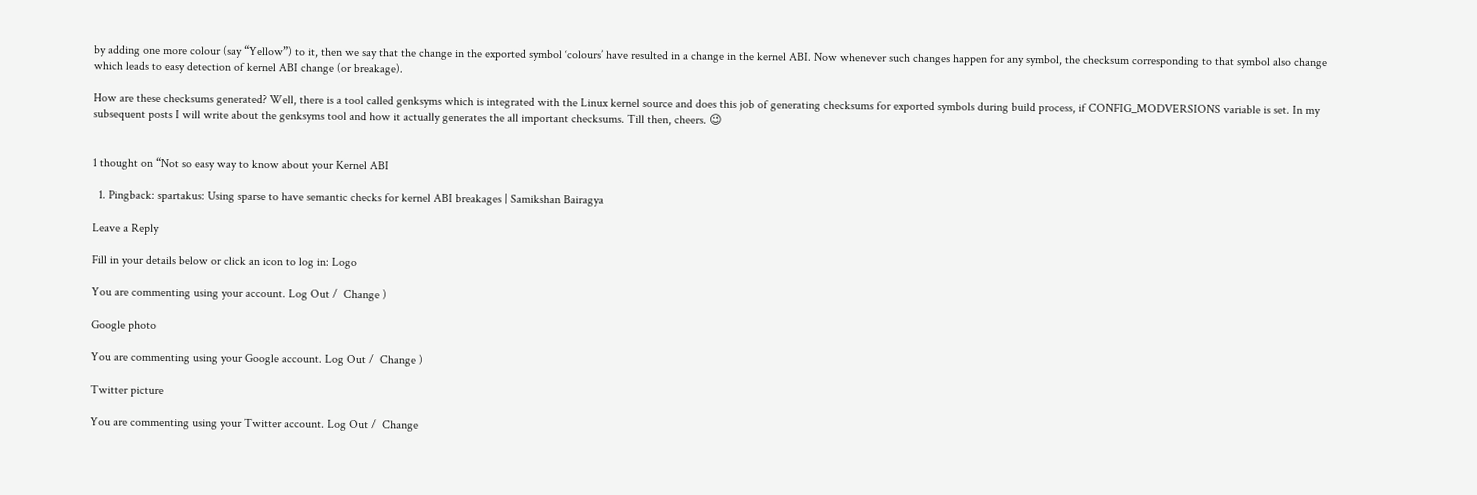by adding one more colour (say “Yellow”) to it, then we say that the change in the exported symbol ‘colours’ have resulted in a change in the kernel ABI. Now whenever such changes happen for any symbol, the checksum corresponding to that symbol also change which leads to easy detection of kernel ABI change (or breakage).

How are these checksums generated? Well, there is a tool called genksyms which is integrated with the Linux kernel source and does this job of generating checksums for exported symbols during build process, if CONFIG_MODVERSIONS variable is set. In my subsequent posts I will write about the genksyms tool and how it actually generates the all important checksums. Till then, cheers. 😉


1 thought on “Not so easy way to know about your Kernel ABI

  1. Pingback: spartakus: Using sparse to have semantic checks for kernel ABI breakages | Samikshan Bairagya

Leave a Reply

Fill in your details below or click an icon to log in: Logo

You are commenting using your account. Log Out /  Change )

Google photo

You are commenting using your Google account. Log Out /  Change )

Twitter picture

You are commenting using your Twitter account. Log Out /  Change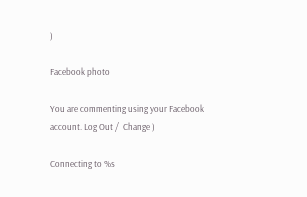)

Facebook photo

You are commenting using your Facebook account. Log Out /  Change )

Connecting to %s